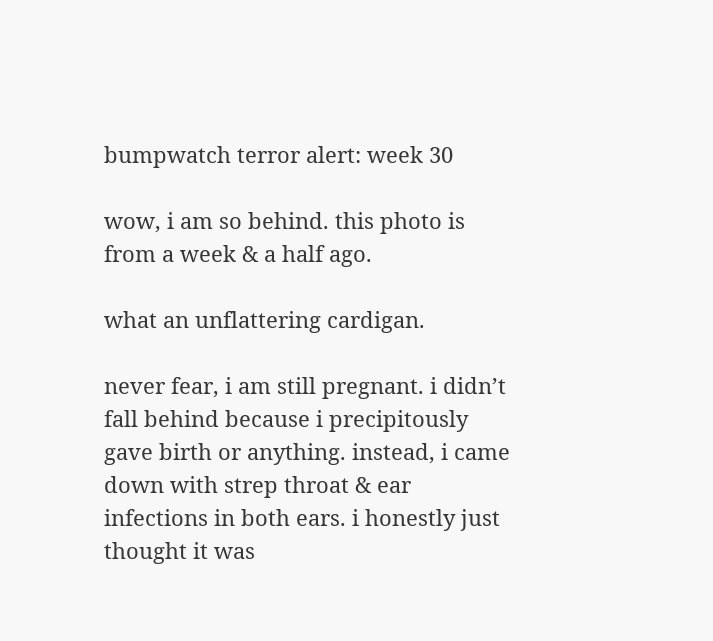bumpwatch terror alert: week 30

wow, i am so behind. this photo is from a week & a half ago.

what an unflattering cardigan.

never fear, i am still pregnant. i didn’t fall behind because i precipitously gave birth or anything. instead, i came down with strep throat & ear infections in both ears. i honestly just thought it was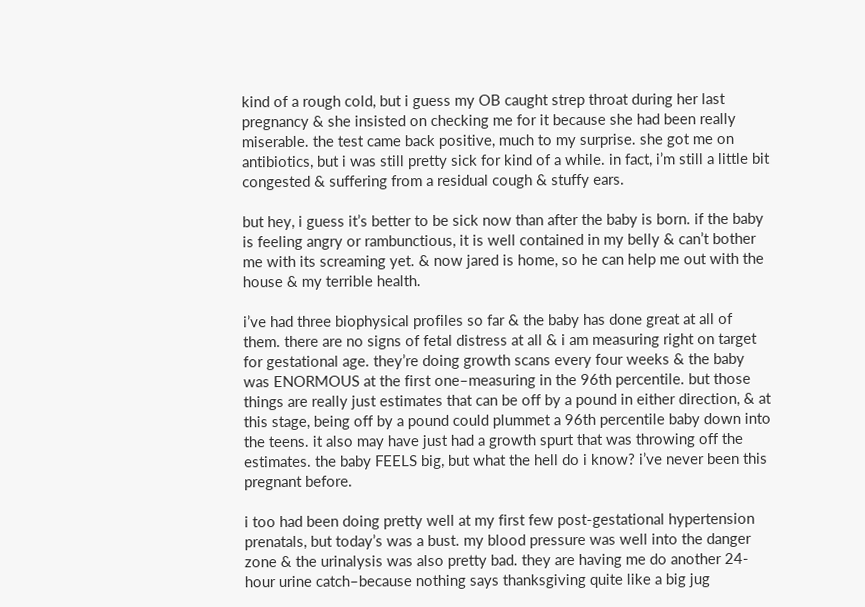kind of a rough cold, but i guess my OB caught strep throat during her last pregnancy & she insisted on checking me for it because she had been really miserable. the test came back positive, much to my surprise. she got me on antibiotics, but i was still pretty sick for kind of a while. in fact, i’m still a little bit congested & suffering from a residual cough & stuffy ears.

but hey, i guess it’s better to be sick now than after the baby is born. if the baby is feeling angry or rambunctious, it is well contained in my belly & can’t bother me with its screaming yet. & now jared is home, so he can help me out with the house & my terrible health.

i’ve had three biophysical profiles so far & the baby has done great at all of them. there are no signs of fetal distress at all & i am measuring right on target for gestational age. they’re doing growth scans every four weeks & the baby was ENORMOUS at the first one–measuring in the 96th percentile. but those things are really just estimates that can be off by a pound in either direction, & at this stage, being off by a pound could plummet a 96th percentile baby down into the teens. it also may have just had a growth spurt that was throwing off the estimates. the baby FEELS big, but what the hell do i know? i’ve never been this pregnant before.

i too had been doing pretty well at my first few post-gestational hypertension prenatals, but today’s was a bust. my blood pressure was well into the danger zone & the urinalysis was also pretty bad. they are having me do another 24-hour urine catch–because nothing says thanksgiving quite like a big jug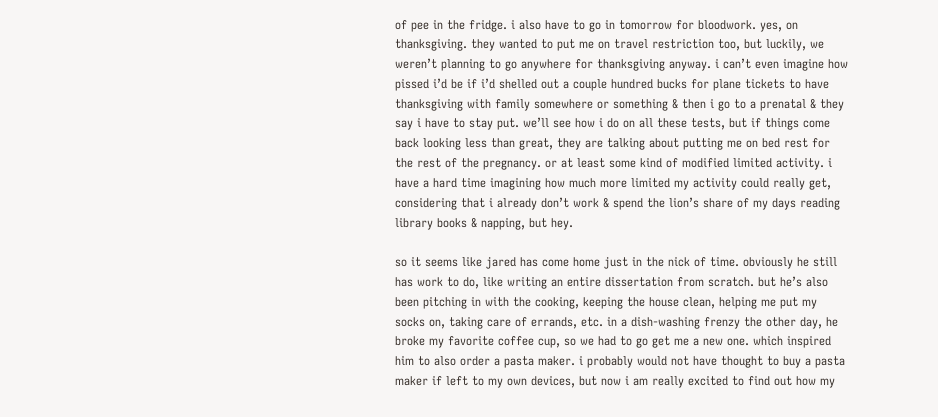of pee in the fridge. i also have to go in tomorrow for bloodwork. yes, on thanksgiving. they wanted to put me on travel restriction too, but luckily, we weren’t planning to go anywhere for thanksgiving anyway. i can’t even imagine how pissed i’d be if i’d shelled out a couple hundred bucks for plane tickets to have thanksgiving with family somewhere or something & then i go to a prenatal & they say i have to stay put. we’ll see how i do on all these tests, but if things come back looking less than great, they are talking about putting me on bed rest for the rest of the pregnancy. or at least some kind of modified limited activity. i have a hard time imagining how much more limited my activity could really get, considering that i already don’t work & spend the lion’s share of my days reading library books & napping, but hey.

so it seems like jared has come home just in the nick of time. obviously he still has work to do, like writing an entire dissertation from scratch. but he’s also been pitching in with the cooking, keeping the house clean, helping me put my socks on, taking care of errands, etc. in a dish-washing frenzy the other day, he broke my favorite coffee cup, so we had to go get me a new one. which inspired him to also order a pasta maker. i probably would not have thought to buy a pasta maker if left to my own devices, but now i am really excited to find out how my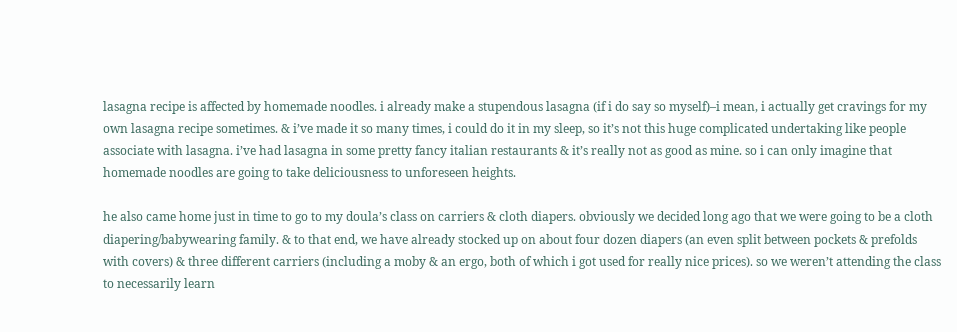lasagna recipe is affected by homemade noodles. i already make a stupendous lasagna (if i do say so myself)–i mean, i actually get cravings for my own lasagna recipe sometimes. & i’ve made it so many times, i could do it in my sleep, so it’s not this huge complicated undertaking like people associate with lasagna. i’ve had lasagna in some pretty fancy italian restaurants & it’s really not as good as mine. so i can only imagine that homemade noodles are going to take deliciousness to unforeseen heights.

he also came home just in time to go to my doula’s class on carriers & cloth diapers. obviously we decided long ago that we were going to be a cloth diapering/babywearing family. & to that end, we have already stocked up on about four dozen diapers (an even split between pockets & prefolds with covers) & three different carriers (including a moby & an ergo, both of which i got used for really nice prices). so we weren’t attending the class to necessarily learn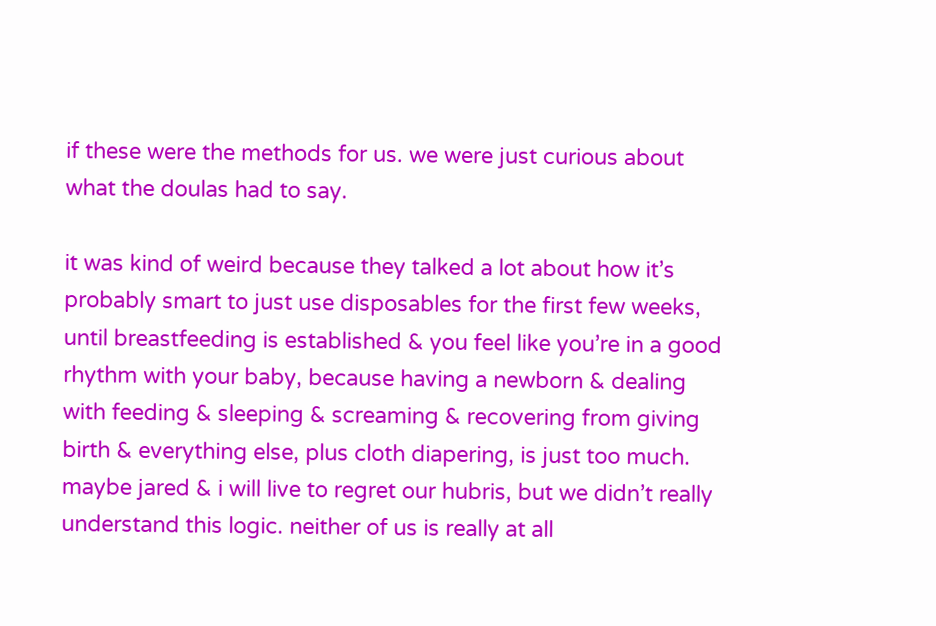if these were the methods for us. we were just curious about what the doulas had to say.

it was kind of weird because they talked a lot about how it’s probably smart to just use disposables for the first few weeks, until breastfeeding is established & you feel like you’re in a good rhythm with your baby, because having a newborn & dealing with feeding & sleeping & screaming & recovering from giving birth & everything else, plus cloth diapering, is just too much. maybe jared & i will live to regret our hubris, but we didn’t really understand this logic. neither of us is really at all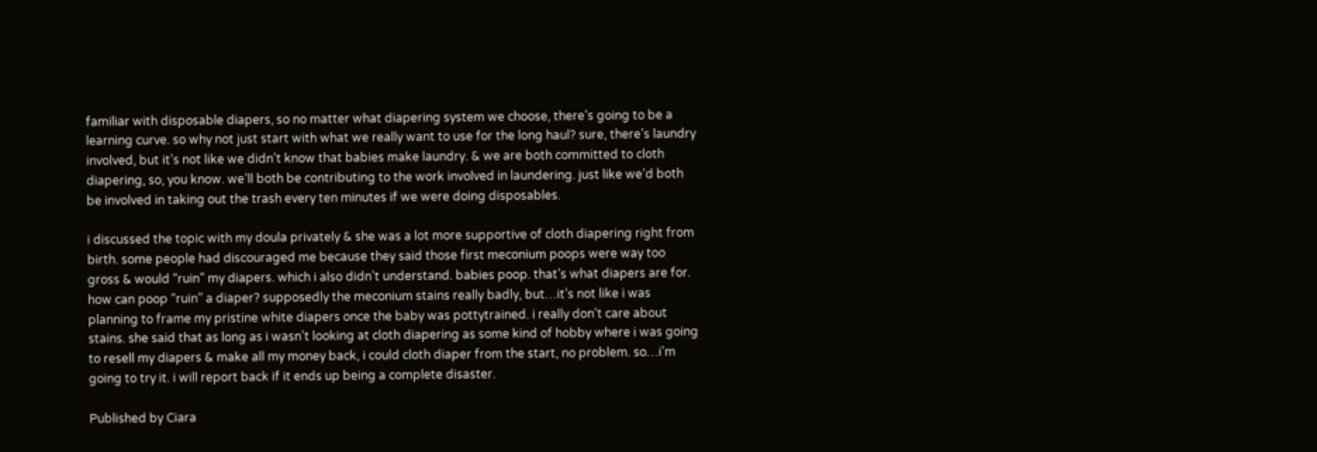familiar with disposable diapers, so no matter what diapering system we choose, there’s going to be a learning curve. so why not just start with what we really want to use for the long haul? sure, there’s laundry involved, but it’s not like we didn’t know that babies make laundry. & we are both committed to cloth diapering, so, you know. we’ll both be contributing to the work involved in laundering. just like we’d both be involved in taking out the trash every ten minutes if we were doing disposables.

i discussed the topic with my doula privately & she was a lot more supportive of cloth diapering right from birth. some people had discouraged me because they said those first meconium poops were way too gross & would “ruin” my diapers. which i also didn’t understand. babies poop. that’s what diapers are for. how can poop “ruin” a diaper? supposedly the meconium stains really badly, but…it’s not like i was planning to frame my pristine white diapers once the baby was pottytrained. i really don’t care about stains. she said that as long as i wasn’t looking at cloth diapering as some kind of hobby where i was going to resell my diapers & make all my money back, i could cloth diaper from the start, no problem. so…i’m going to try it. i will report back if it ends up being a complete disaster.

Published by Ciara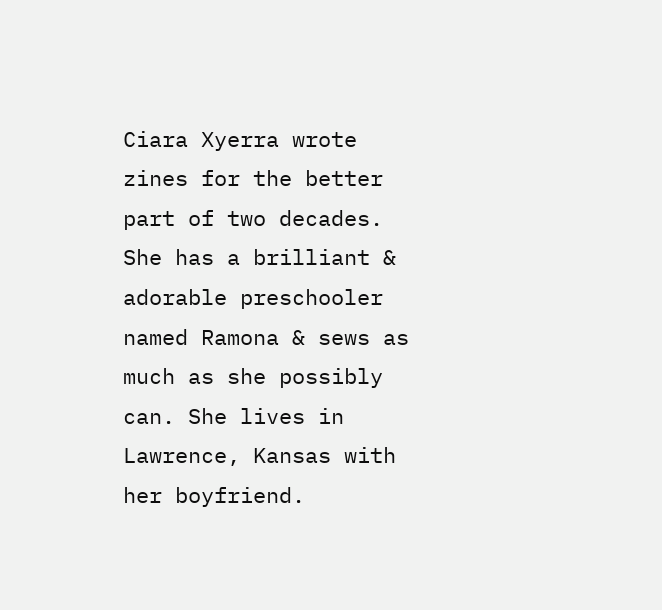Ciara Xyerra wrote zines for the better part of two decades. She has a brilliant & adorable preschooler named Ramona & sews as much as she possibly can. She lives in Lawrence, Kansas with her boyfriend.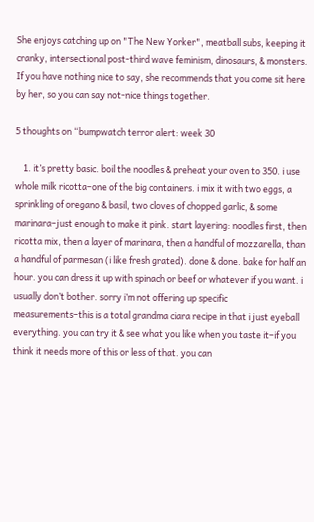She enjoys catching up on "The New Yorker", meatball subs, keeping it cranky, intersectional post-third wave feminism, dinosaurs, & monsters. If you have nothing nice to say, she recommends that you come sit here by her, so you can say not-nice things together.

5 thoughts on “bumpwatch terror alert: week 30

    1. it’s pretty basic. boil the noodles & preheat your oven to 350. i use whole milk ricotta–one of the big containers. i mix it with two eggs, a sprinkling of oregano & basil, two cloves of chopped garlic, & some marinara–just enough to make it pink. start layering: noodles first, then ricotta mix, then a layer of marinara, then a handful of mozzarella, than a handful of parmesan (i like fresh grated). done & done. bake for half an hour. you can dress it up with spinach or beef or whatever if you want. i usually don’t bother. sorry i’m not offering up specific measurements–this is a total grandma ciara recipe in that i just eyeball everything. you can try it & see what you like when you taste it–if you think it needs more of this or less of that. you can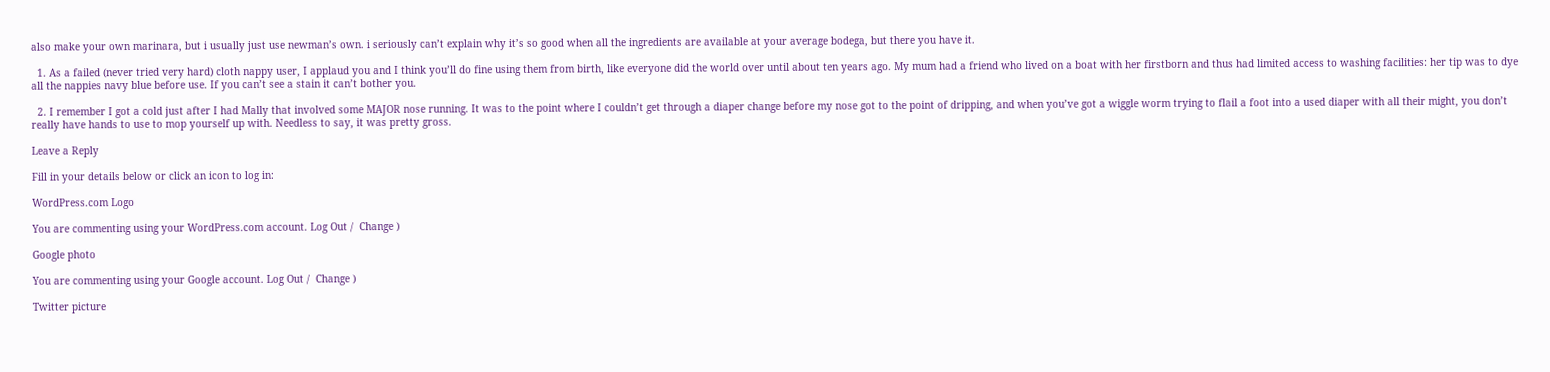also make your own marinara, but i usually just use newman’s own. i seriously can’t explain why it’s so good when all the ingredients are available at your average bodega, but there you have it.

  1. As a failed (never tried very hard) cloth nappy user, I applaud you and I think you’ll do fine using them from birth, like everyone did the world over until about ten years ago. My mum had a friend who lived on a boat with her firstborn and thus had limited access to washing facilities: her tip was to dye all the nappies navy blue before use. If you can’t see a stain it can’t bother you.

  2. I remember I got a cold just after I had Mally that involved some MAJOR nose running. It was to the point where I couldn’t get through a diaper change before my nose got to the point of dripping, and when you’ve got a wiggle worm trying to flail a foot into a used diaper with all their might, you don’t really have hands to use to mop yourself up with. Needless to say, it was pretty gross.

Leave a Reply

Fill in your details below or click an icon to log in:

WordPress.com Logo

You are commenting using your WordPress.com account. Log Out /  Change )

Google photo

You are commenting using your Google account. Log Out /  Change )

Twitter picture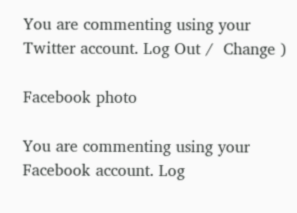You are commenting using your Twitter account. Log Out /  Change )

Facebook photo

You are commenting using your Facebook account. Log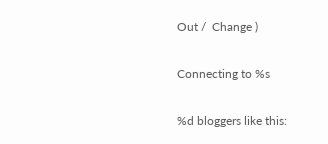Out /  Change )

Connecting to %s

%d bloggers like this: